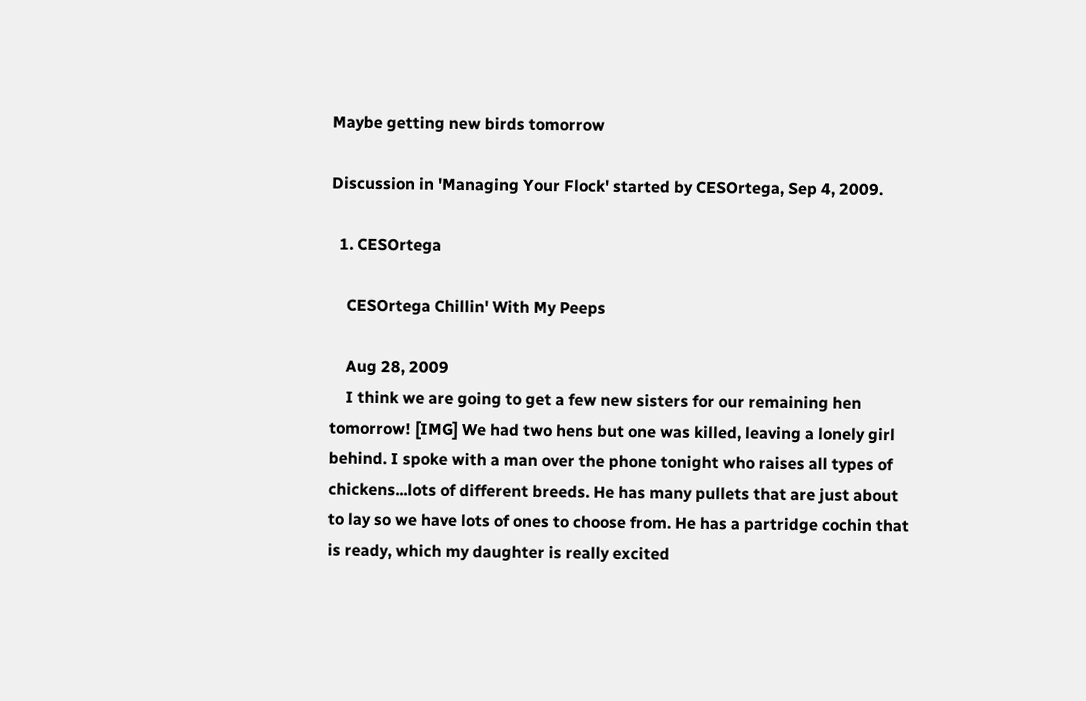Maybe getting new birds tomorrow

Discussion in 'Managing Your Flock' started by CESOrtega, Sep 4, 2009.

  1. CESOrtega

    CESOrtega Chillin' With My Peeps

    Aug 28, 2009
    I think we are going to get a few new sisters for our remaining hen tomorrow! [IMG] We had two hens but one was killed, leaving a lonely girl behind. I spoke with a man over the phone tonight who raises all types of chickens...lots of different breeds. He has many pullets that are just about to lay so we have lots of ones to choose from. He has a partridge cochin that is ready, which my daughter is really excited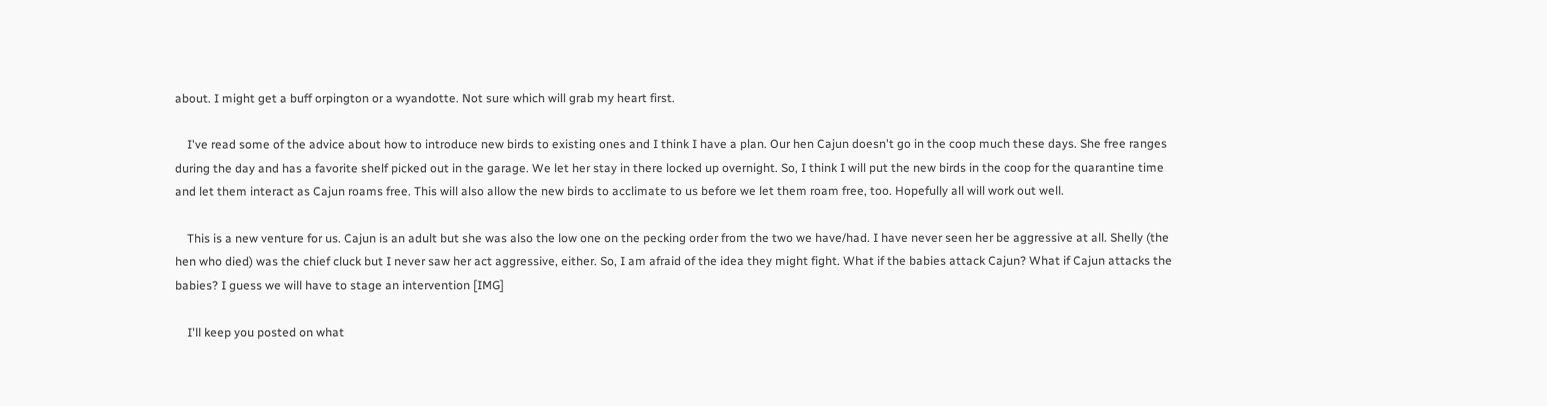about. I might get a buff orpington or a wyandotte. Not sure which will grab my heart first.

    I've read some of the advice about how to introduce new birds to existing ones and I think I have a plan. Our hen Cajun doesn't go in the coop much these days. She free ranges during the day and has a favorite shelf picked out in the garage. We let her stay in there locked up overnight. So, I think I will put the new birds in the coop for the quarantine time and let them interact as Cajun roams free. This will also allow the new birds to acclimate to us before we let them roam free, too. Hopefully all will work out well.

    This is a new venture for us. Cajun is an adult but she was also the low one on the pecking order from the two we have/had. I have never seen her be aggressive at all. Shelly (the hen who died) was the chief cluck but I never saw her act aggressive, either. So, I am afraid of the idea they might fight. What if the babies attack Cajun? What if Cajun attacks the babies? I guess we will have to stage an intervention [IMG]

    I'll keep you posted on what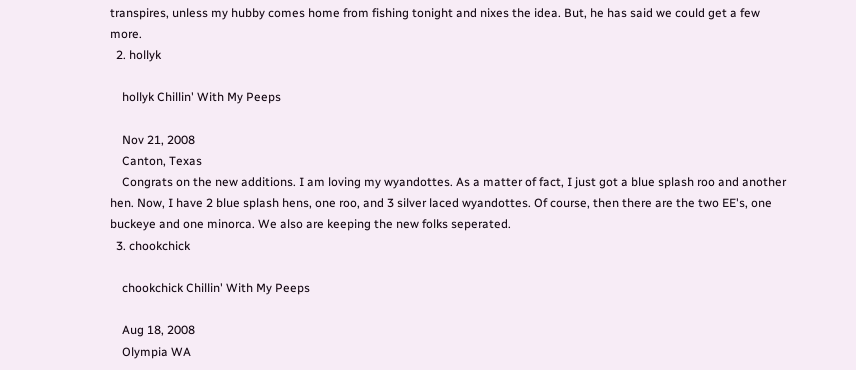transpires, unless my hubby comes home from fishing tonight and nixes the idea. But, he has said we could get a few more.
  2. hollyk

    hollyk Chillin' With My Peeps

    Nov 21, 2008
    Canton, Texas
    Congrats on the new additions. I am loving my wyandottes. As a matter of fact, I just got a blue splash roo and another hen. Now, I have 2 blue splash hens, one roo, and 3 silver laced wyandottes. Of course, then there are the two EE's, one buckeye and one minorca. We also are keeping the new folks seperated.
  3. chookchick

    chookchick Chillin' With My Peeps

    Aug 18, 2008
    Olympia WA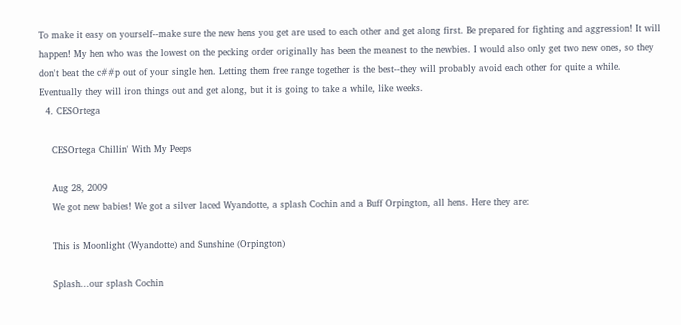To make it easy on yourself--make sure the new hens you get are used to each other and get along first. Be prepared for fighting and aggression! It will happen! My hen who was the lowest on the pecking order originally has been the meanest to the newbies. I would also only get two new ones, so they don't beat the c##p out of your single hen. Letting them free range together is the best--they will probably avoid each other for quite a while. Eventually they will iron things out and get along, but it is going to take a while, like weeks.
  4. CESOrtega

    CESOrtega Chillin' With My Peeps

    Aug 28, 2009
    We got new babies! We got a silver laced Wyandotte, a splash Cochin and a Buff Orpington, all hens. Here they are:

    This is Moonlight (Wyandotte) and Sunshine (Orpington)

    Splash...our splash Cochin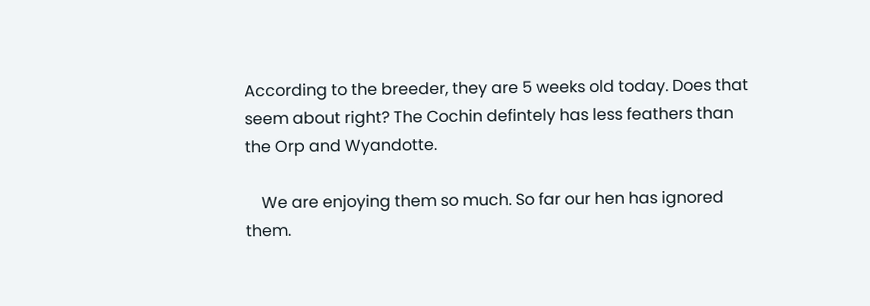According to the breeder, they are 5 weeks old today. Does that seem about right? The Cochin defintely has less feathers than the Orp and Wyandotte.

    We are enjoying them so much. So far our hen has ignored them.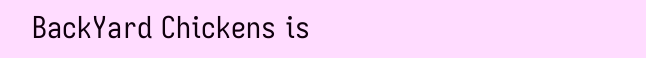BackYard Chickens is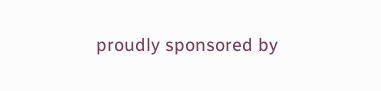proudly sponsored by